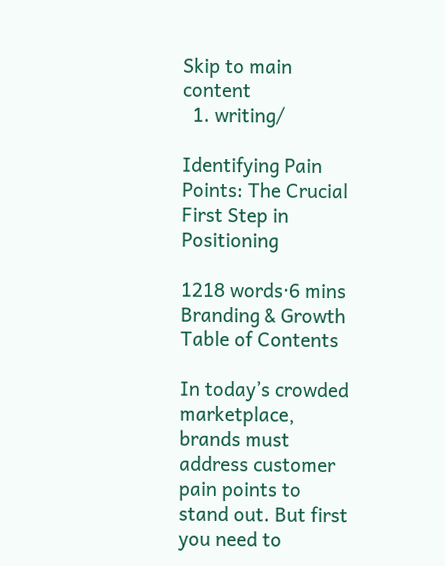Skip to main content
  1. writing/

Identifying Pain Points: The Crucial First Step in Positioning

1218 words·6 mins
Branding & Growth
Table of Contents

In today’s crowded marketplace, brands must address customer pain points to stand out. But first you need to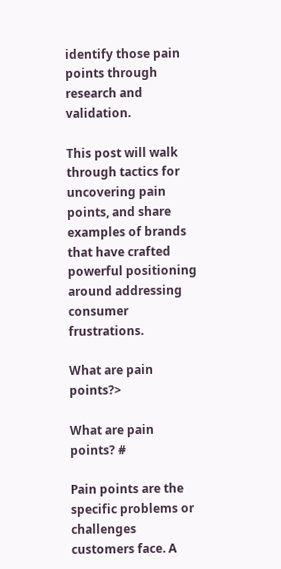identify those pain points through research and validation.

This post will walk through tactics for uncovering pain points, and share examples of brands that have crafted powerful positioning around addressing consumer frustrations.

What are pain points?>

What are pain points? #

Pain points are the specific problems or challenges customers face. A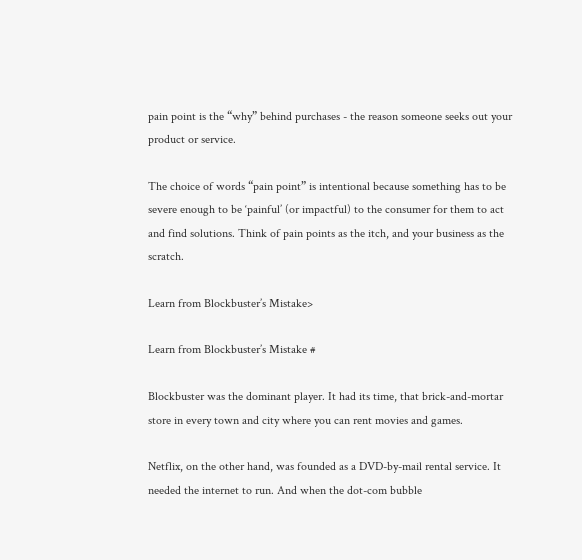pain point is the “why” behind purchases - the reason someone seeks out your product or service.

The choice of words “pain point” is intentional because something has to be severe enough to be ‘painful’ (or impactful) to the consumer for them to act and find solutions. Think of pain points as the itch, and your business as the scratch.

Learn from Blockbuster’s Mistake>

Learn from Blockbuster’s Mistake #

Blockbuster was the dominant player. It had its time, that brick-and-mortar store in every town and city where you can rent movies and games.

Netflix, on the other hand, was founded as a DVD-by-mail rental service. It needed the internet to run. And when the dot-com bubble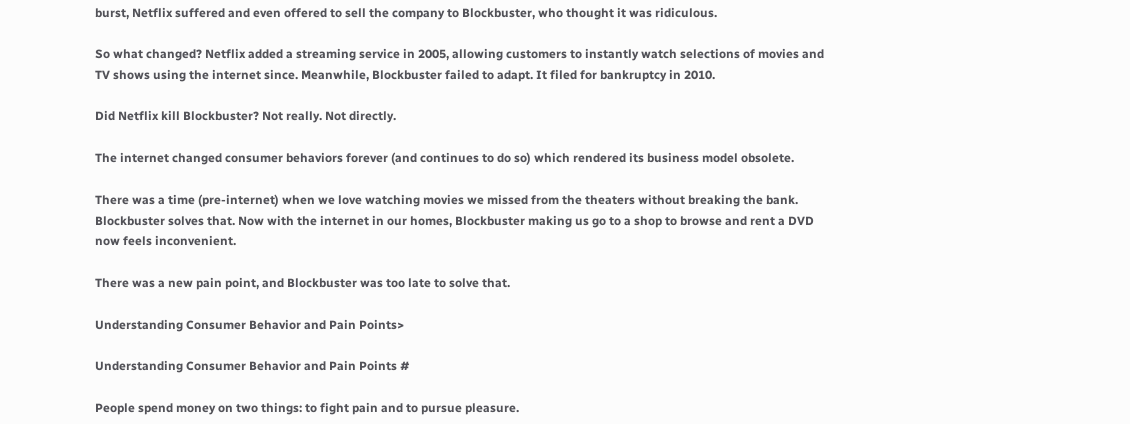burst, Netflix suffered and even offered to sell the company to Blockbuster, who thought it was ridiculous.

So what changed? Netflix added a streaming service in 2005, allowing customers to instantly watch selections of movies and TV shows using the internet since. Meanwhile, Blockbuster failed to adapt. It filed for bankruptcy in 2010.

Did Netflix kill Blockbuster? Not really. Not directly.

The internet changed consumer behaviors forever (and continues to do so) which rendered its business model obsolete.

There was a time (pre-internet) when we love watching movies we missed from the theaters without breaking the bank. Blockbuster solves that. Now with the internet in our homes, Blockbuster making us go to a shop to browse and rent a DVD now feels inconvenient.

There was a new pain point, and Blockbuster was too late to solve that.

Understanding Consumer Behavior and Pain Points>

Understanding Consumer Behavior and Pain Points #

People spend money on two things: to fight pain and to pursue pleasure.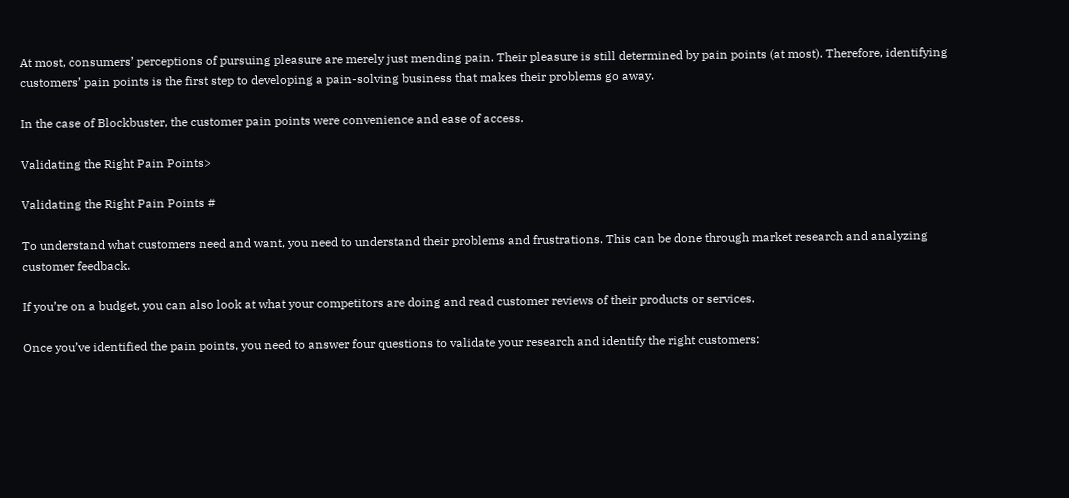At most, consumers’ perceptions of pursuing pleasure are merely just mending pain. Their pleasure is still determined by pain points (at most). Therefore, identifying customers’ pain points is the first step to developing a pain-solving business that makes their problems go away.

In the case of Blockbuster, the customer pain points were convenience and ease of access.

Validating the Right Pain Points>

Validating the Right Pain Points #

To understand what customers need and want, you need to understand their problems and frustrations. This can be done through market research and analyzing customer feedback.

If you’re on a budget, you can also look at what your competitors are doing and read customer reviews of their products or services.

Once you’ve identified the pain points, you need to answer four questions to validate your research and identify the right customers: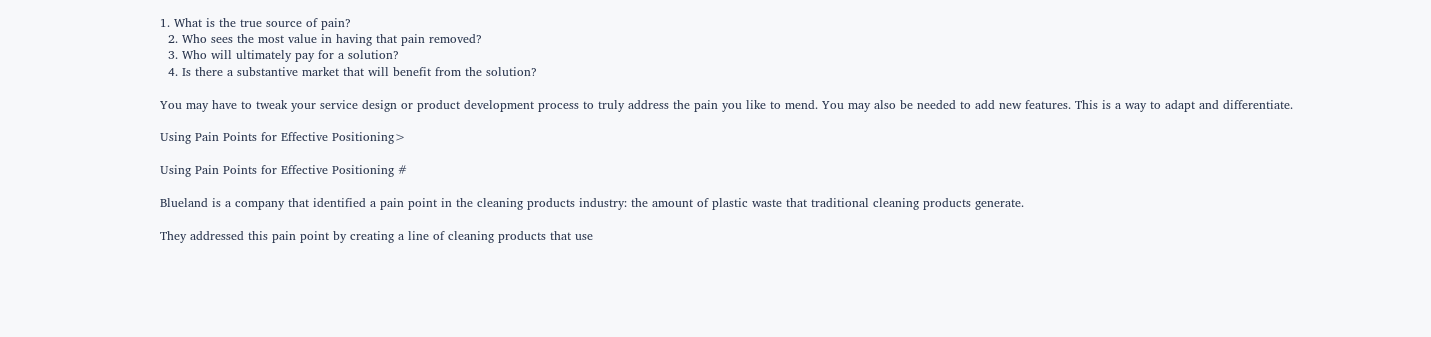1. What is the true source of pain?
  2. Who sees the most value in having that pain removed?
  3. Who will ultimately pay for a solution?
  4. Is there a substantive market that will benefit from the solution?

You may have to tweak your service design or product development process to truly address the pain you like to mend. You may also be needed to add new features. This is a way to adapt and differentiate.

Using Pain Points for Effective Positioning>

Using Pain Points for Effective Positioning #

Blueland is a company that identified a pain point in the cleaning products industry: the amount of plastic waste that traditional cleaning products generate.

They addressed this pain point by creating a line of cleaning products that use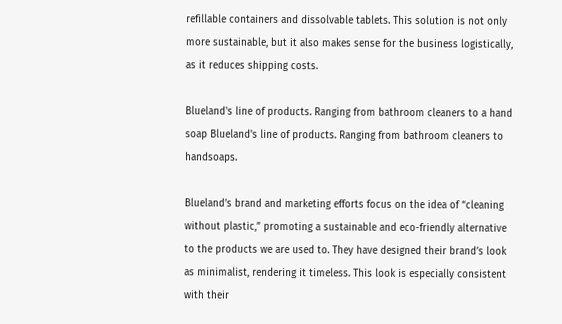refillable containers and dissolvable tablets. This solution is not only more sustainable, but it also makes sense for the business logistically, as it reduces shipping costs.

Blueland's line of products. Ranging from bathroom cleaners to a hand soap Blueland's line of products. Ranging from bathroom cleaners to handsoaps.

Blueland’s brand and marketing efforts focus on the idea of “cleaning without plastic,” promoting a sustainable and eco-friendly alternative to the products we are used to. They have designed their brand’s look as minimalist, rendering it timeless. This look is especially consistent with their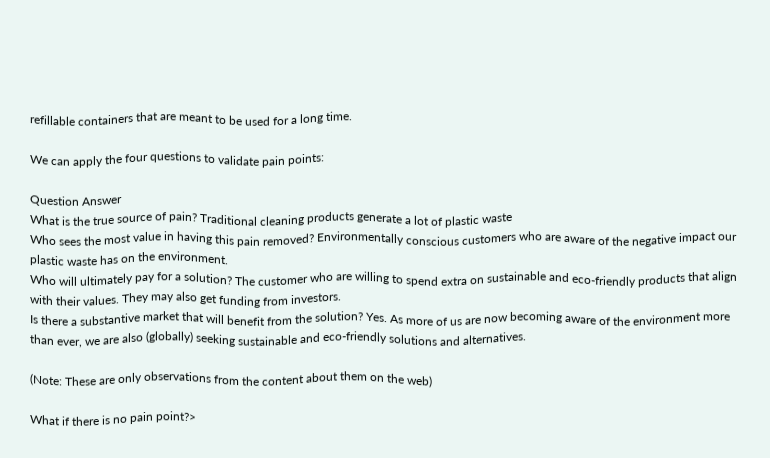refillable containers that are meant to be used for a long time.

We can apply the four questions to validate pain points:

Question Answer
What is the true source of pain? Traditional cleaning products generate a lot of plastic waste
Who sees the most value in having this pain removed? Environmentally conscious customers who are aware of the negative impact our plastic waste has on the environment.
Who will ultimately pay for a solution? The customer who are willing to spend extra on sustainable and eco-friendly products that align with their values. They may also get funding from investors.
Is there a substantive market that will benefit from the solution? Yes. As more of us are now becoming aware of the environment more than ever, we are also (globally) seeking sustainable and eco-friendly solutions and alternatives.

(Note: These are only observations from the content about them on the web)

What if there is no pain point?>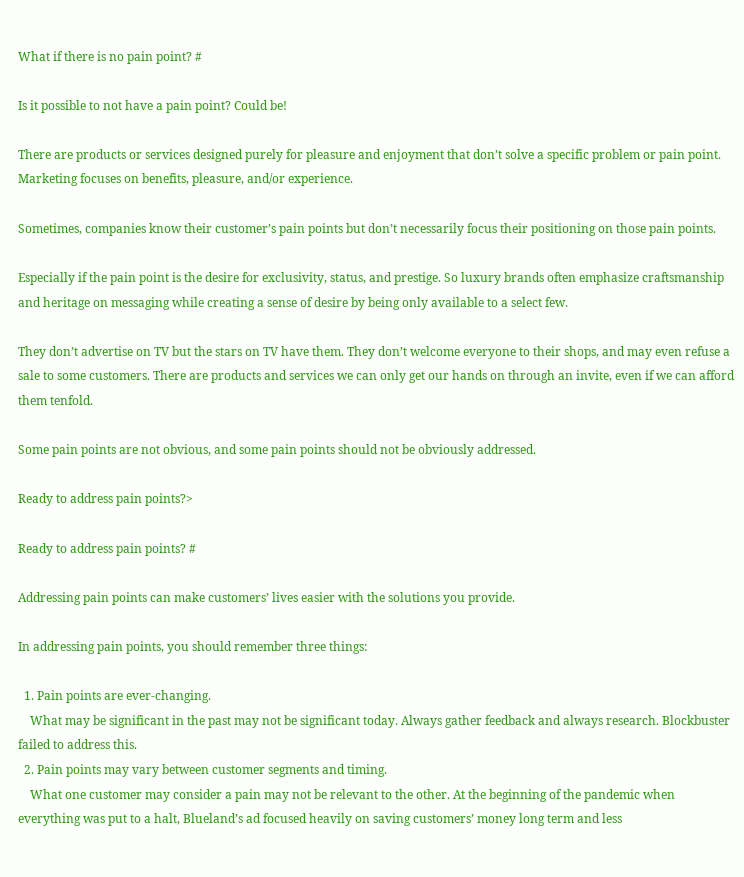What if there is no pain point? #

Is it possible to not have a pain point? Could be!

There are products or services designed purely for pleasure and enjoyment that don’t solve a specific problem or pain point. Marketing focuses on benefits, pleasure, and/or experience.

Sometimes, companies know their customer’s pain points but don’t necessarily focus their positioning on those pain points.

Especially if the pain point is the desire for exclusivity, status, and prestige. So luxury brands often emphasize craftsmanship and heritage on messaging while creating a sense of desire by being only available to a select few.

They don’t advertise on TV but the stars on TV have them. They don’t welcome everyone to their shops, and may even refuse a sale to some customers. There are products and services we can only get our hands on through an invite, even if we can afford them tenfold.

Some pain points are not obvious, and some pain points should not be obviously addressed.

Ready to address pain points?>

Ready to address pain points? #

Addressing pain points can make customers’ lives easier with the solutions you provide.

In addressing pain points, you should remember three things:

  1. Pain points are ever-changing.
    What may be significant in the past may not be significant today. Always gather feedback and always research. Blockbuster failed to address this.
  2. Pain points may vary between customer segments and timing.
    What one customer may consider a pain may not be relevant to the other. At the beginning of the pandemic when everything was put to a halt, Blueland’s ad focused heavily on saving customers’ money long term and less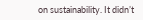on sustainability. It didn’t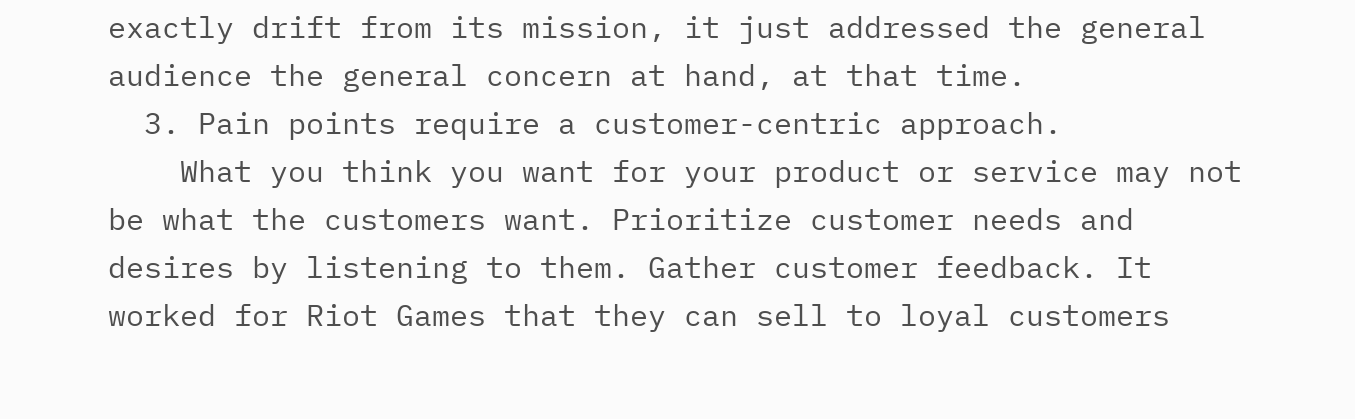exactly drift from its mission, it just addressed the general audience the general concern at hand, at that time.
  3. Pain points require a customer-centric approach.
    What you think you want for your product or service may not be what the customers want. Prioritize customer needs and desires by listening to them. Gather customer feedback. It worked for Riot Games that they can sell to loyal customers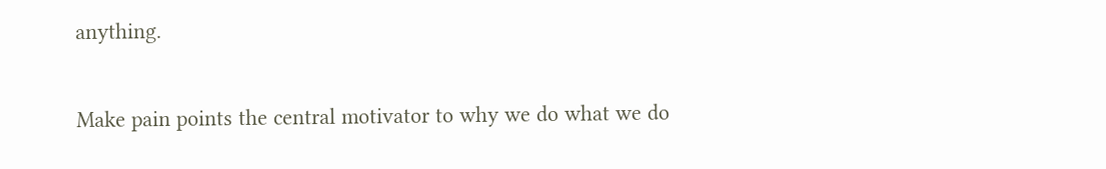anything.

Make pain points the central motivator to why we do what we do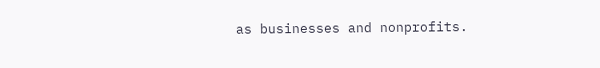as businesses and nonprofits.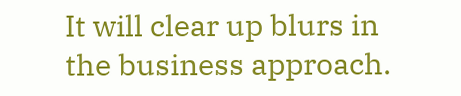It will clear up blurs in the business approach.